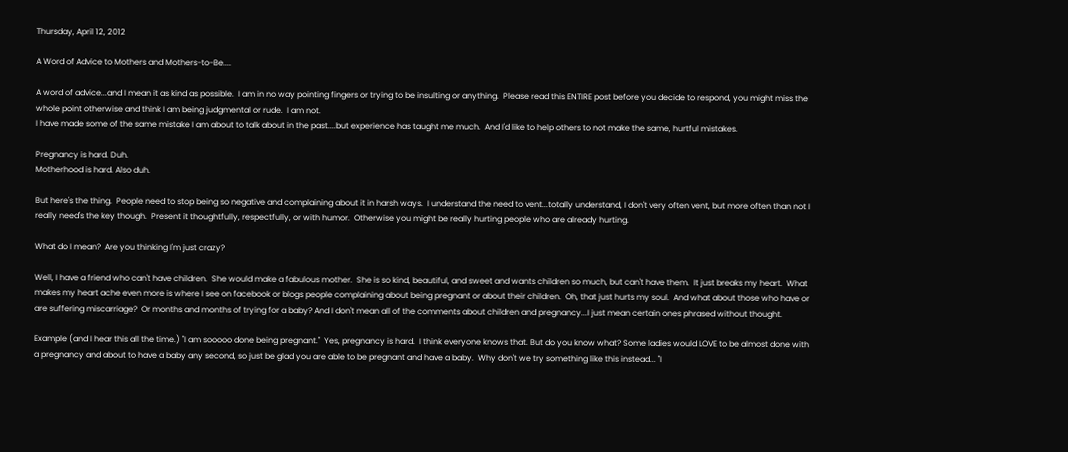Thursday, April 12, 2012

A Word of Advice to Mothers and Mothers-to-Be....

A word of advice...and I mean it as kind as possible.  I am in no way pointing fingers or trying to be insulting or anything.  Please read this ENTIRE post before you decide to respond, you might miss the whole point otherwise and think I am being judgmental or rude.  I am not.
I have made some of the same mistake I am about to talk about in the past....but experience has taught me much.  And I'd like to help others to not make the same, hurtful mistakes.

Pregnancy is hard. Duh.
Motherhood is hard. Also duh.

But here's the thing.  People need to stop being so negative and complaining about it in harsh ways.  I understand the need to vent...totally understand, I don't very often vent, but more often than not I really need's the key though.  Present it thoughtfully, respectfully, or with humor.  Otherwise you might be really hurting people who are already hurting.

What do I mean?  Are you thinking I'm just crazy?

Well, I have a friend who can't have children.  She would make a fabulous mother.  She is so kind, beautiful, and sweet and wants children so much, but can't have them.  It just breaks my heart.  What makes my heart ache even more is where I see on facebook or blogs people complaining about being pregnant or about their children.  Oh, that just hurts my soul.  And what about those who have or are suffering miscarriage?  Or months and months of trying for a baby? And I don't mean all of the comments about children and pregnancy...I just mean certain ones phrased without thought.

Example (and I hear this all the time.) "I am sooooo done being pregnant."  Yes, pregnancy is hard.  I think everyone knows that. But do you know what? Some ladies would LOVE to be almost done with a pregnancy and about to have a baby any second, so just be glad you are able to be pregnant and have a baby.  Why don't we try something like this instead... "I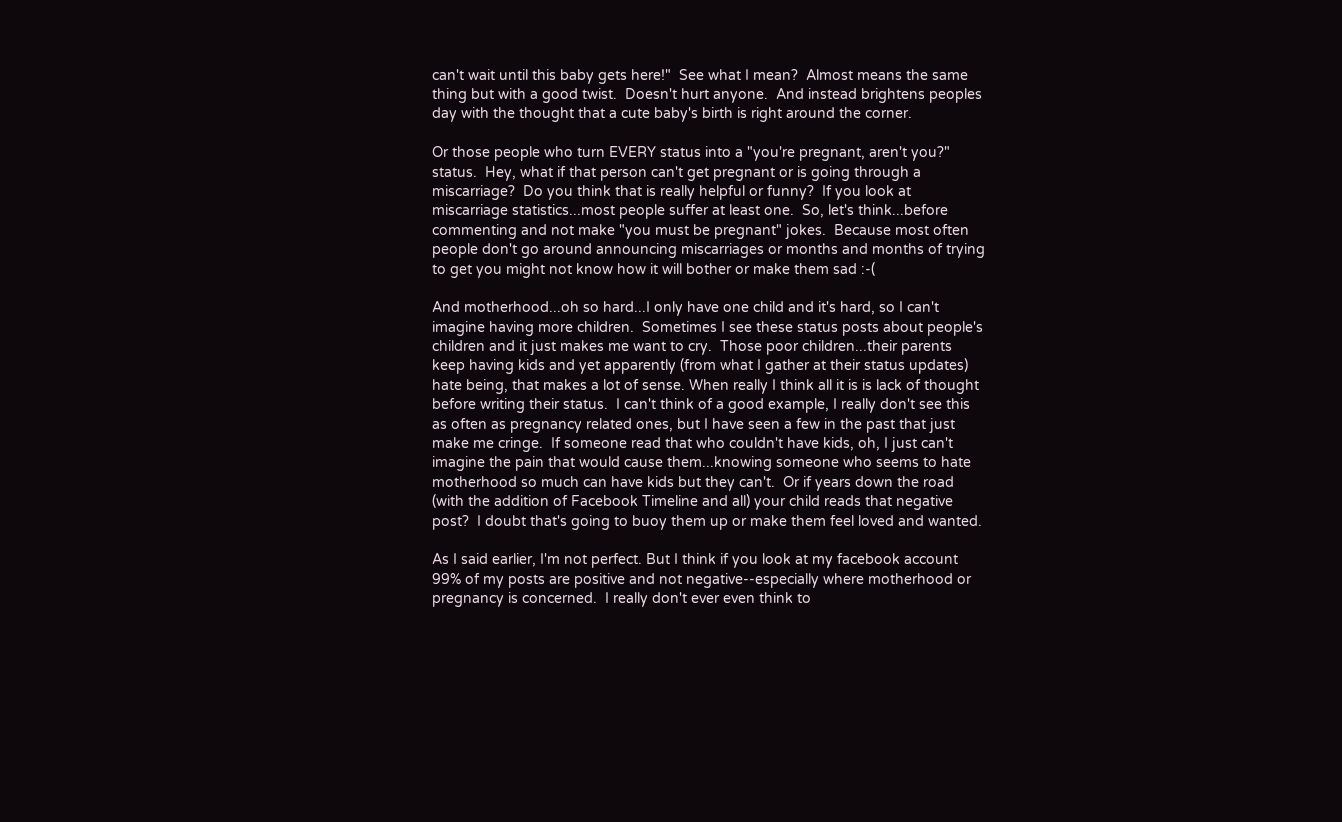can't wait until this baby gets here!"  See what I mean?  Almost means the same thing but with a good twist.  Doesn't hurt anyone.  And instead brightens peoples day with the thought that a cute baby's birth is right around the corner.

Or those people who turn EVERY status into a "you're pregnant, aren't you?" status.  Hey, what if that person can't get pregnant or is going through a miscarriage?  Do you think that is really helpful or funny?  If you look at miscarriage statistics...most people suffer at least one.  So, let's think...before commenting and not make "you must be pregnant" jokes.  Because most often people don't go around announcing miscarriages or months and months of trying to get you might not know how it will bother or make them sad :-(

And motherhood...oh so hard...I only have one child and it's hard, so I can't imagine having more children.  Sometimes I see these status posts about people's children and it just makes me want to cry.  Those poor children...their parents keep having kids and yet apparently (from what I gather at their status updates) hate being, that makes a lot of sense. When really I think all it is is lack of thought before writing their status.  I can't think of a good example, I really don't see this as often as pregnancy related ones, but I have seen a few in the past that just make me cringe.  If someone read that who couldn't have kids, oh, I just can't imagine the pain that would cause them...knowing someone who seems to hate motherhood so much can have kids but they can't.  Or if years down the road (with the addition of Facebook Timeline and all) your child reads that negative post?  I doubt that's going to buoy them up or make them feel loved and wanted.

As I said earlier, I'm not perfect. But I think if you look at my facebook account 99% of my posts are positive and not negative--especially where motherhood or pregnancy is concerned.  I really don't ever even think to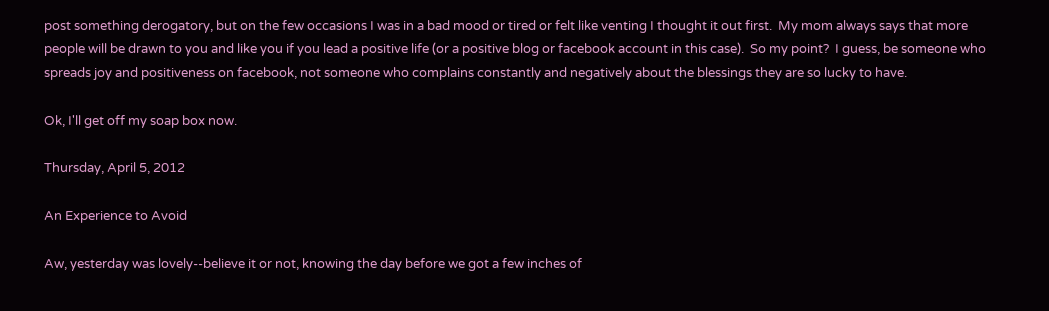post something derogatory, but on the few occasions I was in a bad mood or tired or felt like venting I thought it out first.  My mom always says that more people will be drawn to you and like you if you lead a positive life (or a positive blog or facebook account in this case).  So my point?  I guess, be someone who spreads joy and positiveness on facebook, not someone who complains constantly and negatively about the blessings they are so lucky to have.

Ok, I'll get off my soap box now.

Thursday, April 5, 2012

An Experience to Avoid

Aw, yesterday was lovely--believe it or not, knowing the day before we got a few inches of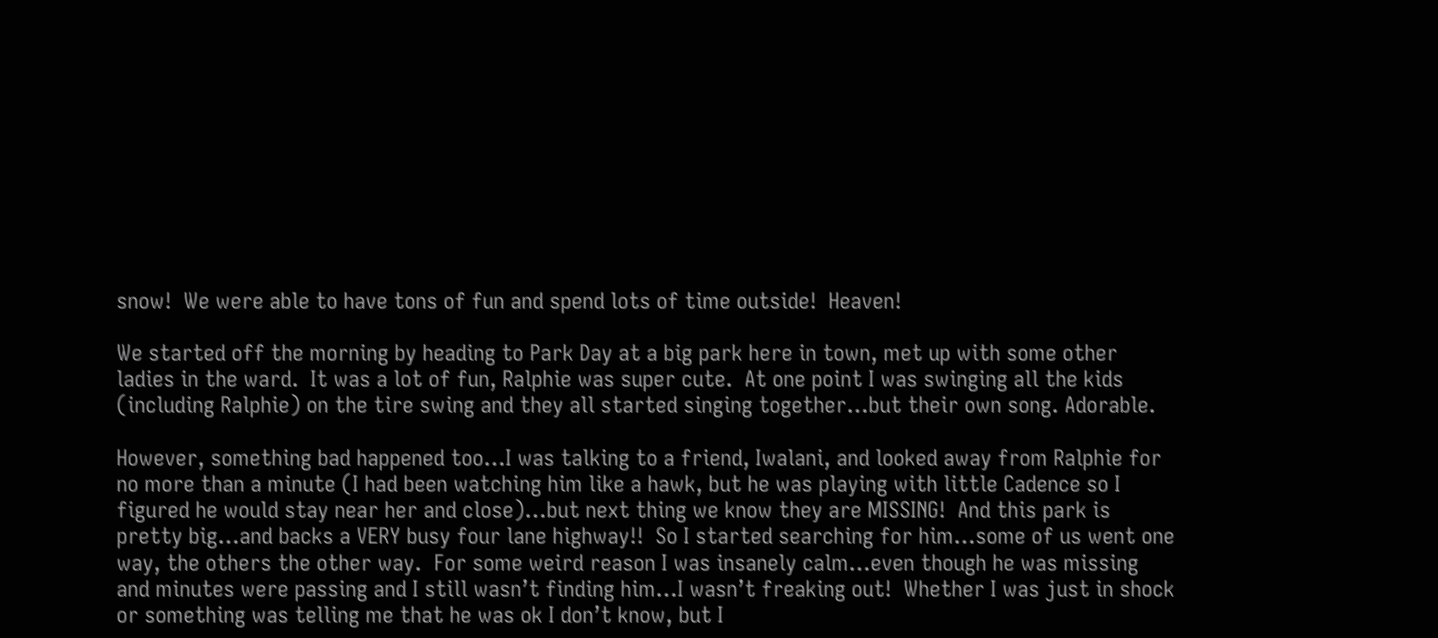snow!  We were able to have tons of fun and spend lots of time outside!  Heaven!

We started off the morning by heading to Park Day at a big park here in town, met up with some other ladies in the ward.  It was a lot of fun, Ralphie was super cute.  At one point I was swinging all the kids (including Ralphie) on the tire swing and they all started singing together…but their own song. Adorable.

However, something bad happened too…I was talking to a friend, Iwalani, and looked away from Ralphie for no more than a minute (I had been watching him like a hawk, but he was playing with little Cadence so I figured he would stay near her and close)…but next thing we know they are MISSING!  And this park is pretty big…and backs a VERY busy four lane highway!!  So I started searching for him…some of us went one way, the others the other way.  For some weird reason I was insanely calm…even though he was missing and minutes were passing and I still wasn’t finding him…I wasn’t freaking out!  Whether I was just in shock or something was telling me that he was ok I don’t know, but I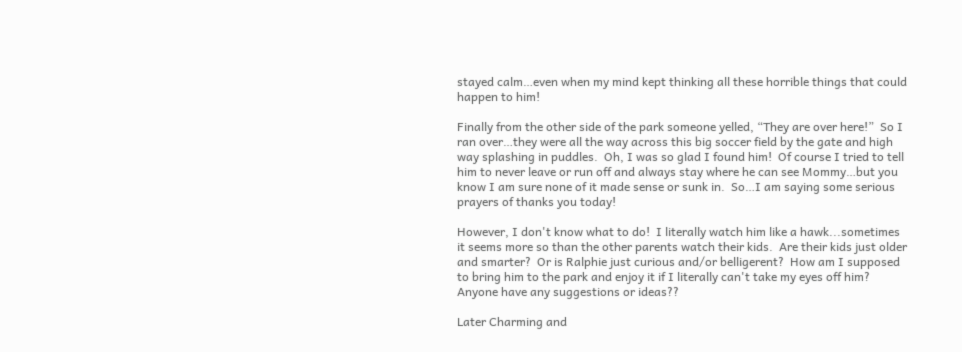stayed calm…even when my mind kept thinking all these horrible things that could happen to him!

Finally from the other side of the park someone yelled, “They are over here!”  So I ran over…they were all the way across this big soccer field by the gate and high way splashing in puddles.  Oh, I was so glad I found him!  Of course I tried to tell him to never leave or run off and always stay where he can see Mommy…but you know I am sure none of it made sense or sunk in.  So…I am saying some serious prayers of thanks you today!

However, I don't know what to do!  I literally watch him like a hawk...sometimes it seems more so than the other parents watch their kids.  Are their kids just older and smarter?  Or is Ralphie just curious and/or belligerent?  How am I supposed to bring him to the park and enjoy it if I literally can't take my eyes off him?  Anyone have any suggestions or ideas??

Later Charming and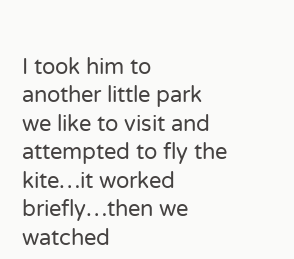I took him to another little park we like to visit and attempted to fly the kite…it worked briefly…then we watched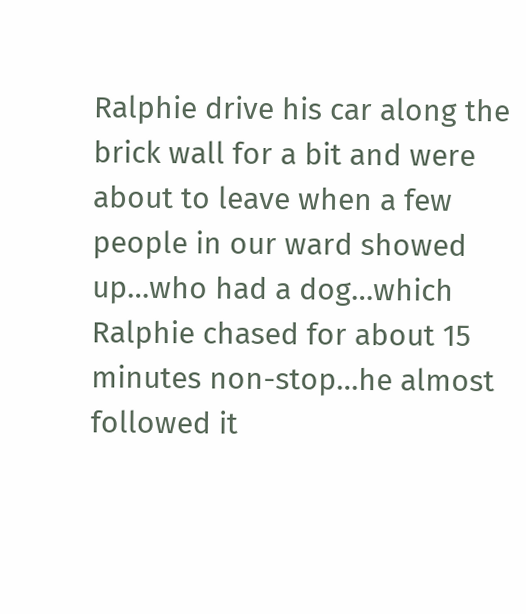Ralphie drive his car along the brick wall for a bit and were about to leave when a few people in our ward showed up…who had a dog…which Ralphie chased for about 15 minutes non-stop…he almost followed it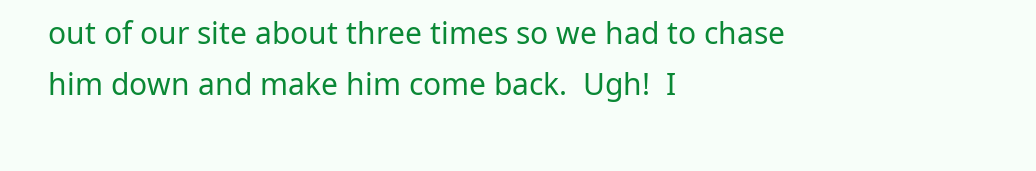out of our site about three times so we had to chase him down and make him come back.  Ugh!  I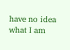have no idea what I am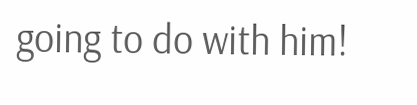going to do with him!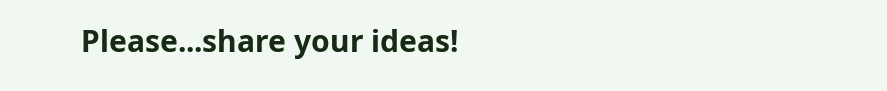Please...share your ideas!